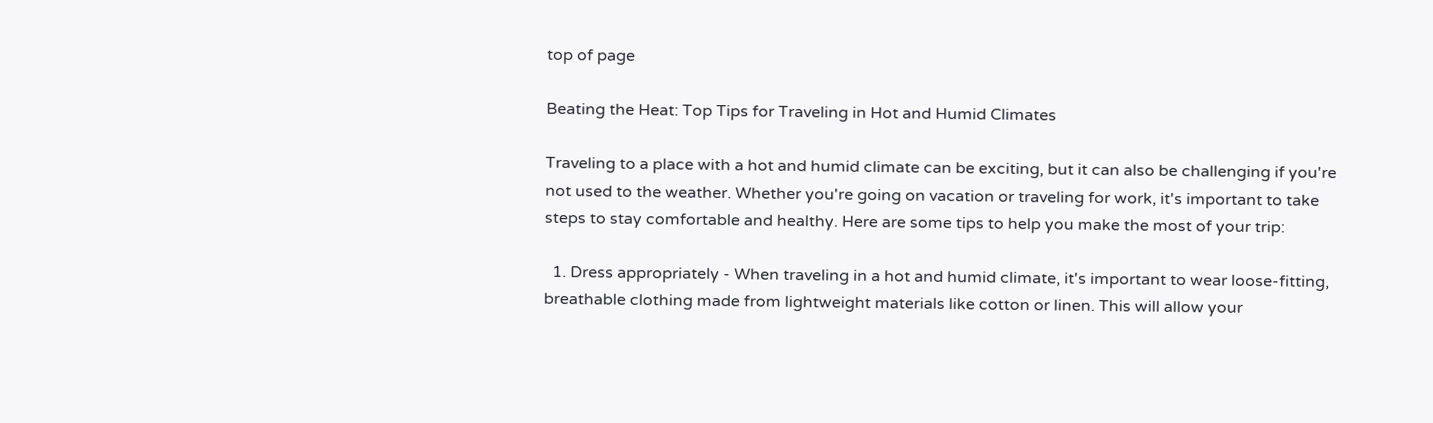top of page

Beating the Heat: Top Tips for Traveling in Hot and Humid Climates

Traveling to a place with a hot and humid climate can be exciting, but it can also be challenging if you're not used to the weather. Whether you're going on vacation or traveling for work, it's important to take steps to stay comfortable and healthy. Here are some tips to help you make the most of your trip:

  1. Dress appropriately - When traveling in a hot and humid climate, it's important to wear loose-fitting, breathable clothing made from lightweight materials like cotton or linen. This will allow your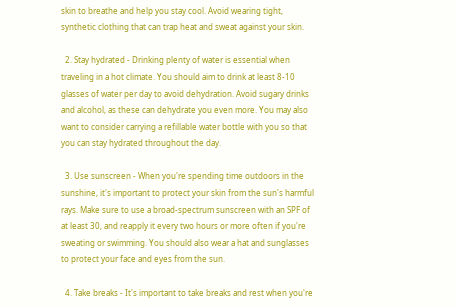skin to breathe and help you stay cool. Avoid wearing tight, synthetic clothing that can trap heat and sweat against your skin.

  2. Stay hydrated - Drinking plenty of water is essential when traveling in a hot climate. You should aim to drink at least 8-10 glasses of water per day to avoid dehydration. Avoid sugary drinks and alcohol, as these can dehydrate you even more. You may also want to consider carrying a refillable water bottle with you so that you can stay hydrated throughout the day.

  3. Use sunscreen - When you're spending time outdoors in the sunshine, it's important to protect your skin from the sun's harmful rays. Make sure to use a broad-spectrum sunscreen with an SPF of at least 30, and reapply it every two hours or more often if you're sweating or swimming. You should also wear a hat and sunglasses to protect your face and eyes from the sun.

  4. Take breaks - It's important to take breaks and rest when you're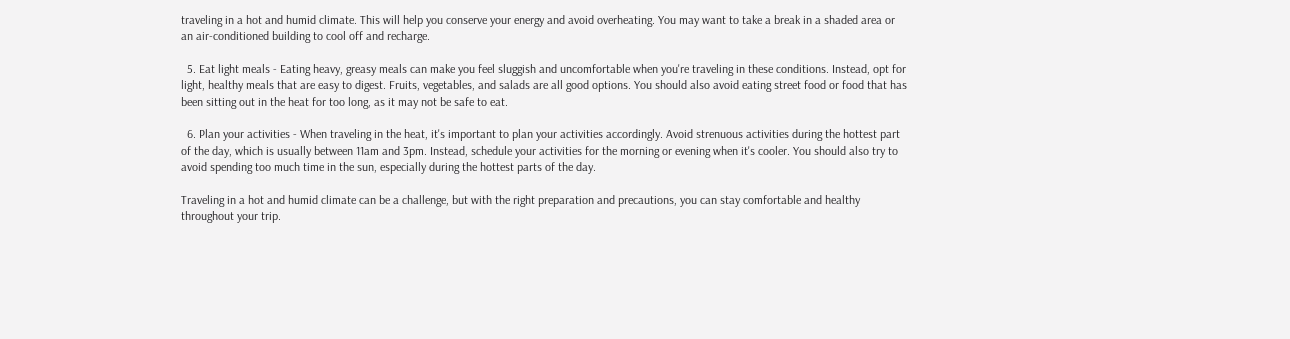traveling in a hot and humid climate. This will help you conserve your energy and avoid overheating. You may want to take a break in a shaded area or an air-conditioned building to cool off and recharge.

  5. Eat light meals - Eating heavy, greasy meals can make you feel sluggish and uncomfortable when you're traveling in these conditions. Instead, opt for light, healthy meals that are easy to digest. Fruits, vegetables, and salads are all good options. You should also avoid eating street food or food that has been sitting out in the heat for too long, as it may not be safe to eat.

  6. Plan your activities - When traveling in the heat, it's important to plan your activities accordingly. Avoid strenuous activities during the hottest part of the day, which is usually between 11am and 3pm. Instead, schedule your activities for the morning or evening when it's cooler. You should also try to avoid spending too much time in the sun, especially during the hottest parts of the day.

Traveling in a hot and humid climate can be a challenge, but with the right preparation and precautions, you can stay comfortable and healthy throughout your trip.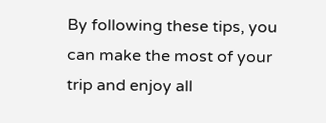By following these tips, you can make the most of your trip and enjoy all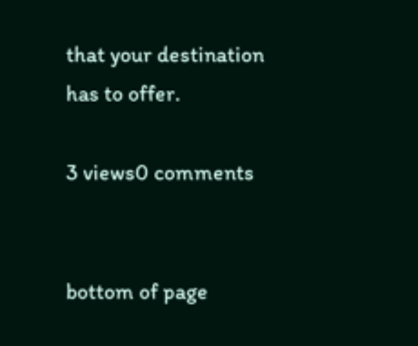that your destination has to offer.

3 views0 comments


bottom of page